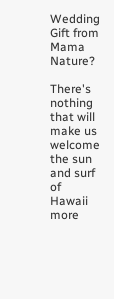Wedding Gift from Mama Nature?

There's nothing that will make us welcome the sun and surf of Hawaii more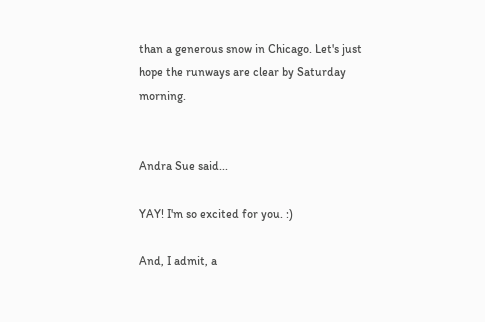than a generous snow in Chicago. Let's just hope the runways are clear by Saturday morning.


Andra Sue said...

YAY! I'm so excited for you. :)

And, I admit, a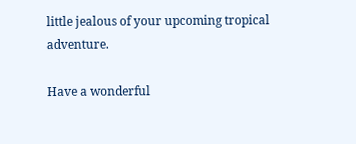little jealous of your upcoming tropical adventure.

Have a wonderful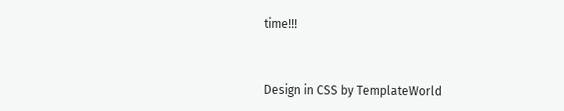time!!!


Design in CSS by TemplateWorld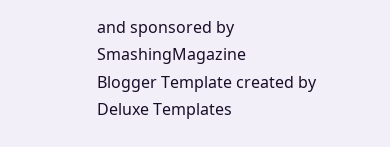and sponsored by SmashingMagazine
Blogger Template created by Deluxe Templates